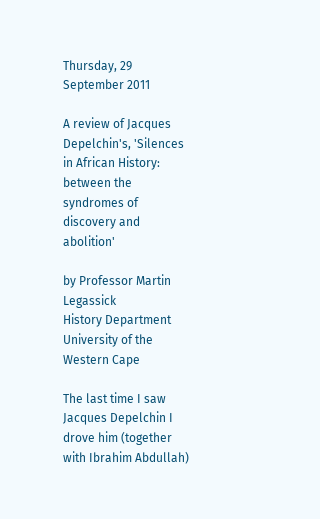Thursday, 29 September 2011

A review of Jacques Depelchin's, 'Silences in African History: between the syndromes of discovery and abolition'

by Professor Martin Legassick
History Department
University of the Western Cape

The last time I saw Jacques Depelchin I drove him (together with Ibrahim Abdullah)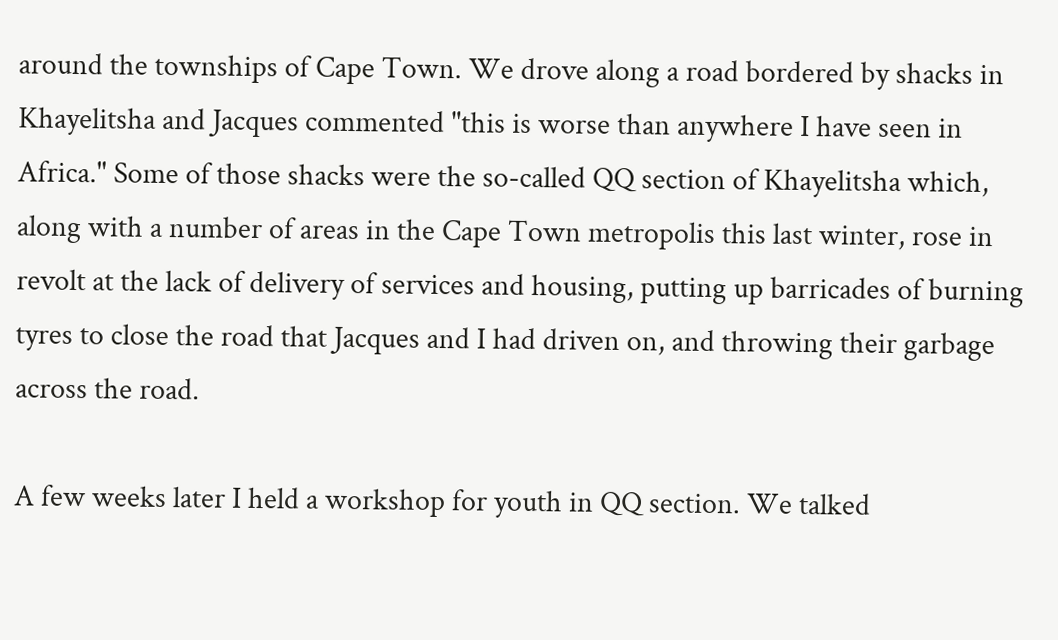around the townships of Cape Town. We drove along a road bordered by shacks in Khayelitsha and Jacques commented "this is worse than anywhere I have seen in Africa." Some of those shacks were the so-called QQ section of Khayelitsha which, along with a number of areas in the Cape Town metropolis this last winter, rose in revolt at the lack of delivery of services and housing, putting up barricades of burning tyres to close the road that Jacques and I had driven on, and throwing their garbage across the road.

A few weeks later I held a workshop for youth in QQ section. We talked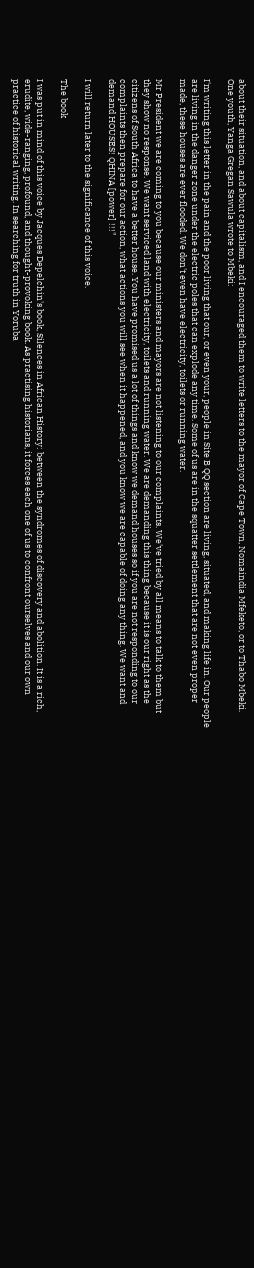about their situation, and about capitalism, and I encouraged them to write letters to the mayor of Cape Town, Nomaindia Mfeketo, or to Thabo Mbeki. One youth, Yanga Gregan Sawula wrote to Mbeki:

I'm writing this letter in the pain and the poor living that our, or even your, people in Site B QQ section are living, situated, and making life in. Our people are living in the danger zone under the electric poles that can explode any time. Some of us are in the squatter settlement that are not even proper made, these houses are ever flooded. We don't even have electricity, toilets or running water.

Mr President we are coming to you because our ministers and mayors are not listening to our complaints. We've tried by all means to talk to them but they show no response. We want serviced land with electricity, toilets and running water. We are demanding this thing because it is our right as the citizens of South Africa to have a better house. You have promised us a lot of things and know we demand houses so if you are not responding to our complaints then prepare for our action, what actions you will see when it happened, and you know we are capable of doing any thing. We want and demand HOUSES! QHINA [power] !!!"

I will return later to the significance of this voice.

The book

I was put in mind of this voice by Jacques Depelchin's book, Silences in African History: between the syndromes of discovery and abolition. It is a rich, erudite, wide-ranging, profound, and thought-provoking book. As practising historians, it forces each one of us to confront ourselves and our own practice of historical writing. In searching for truth in Yoruba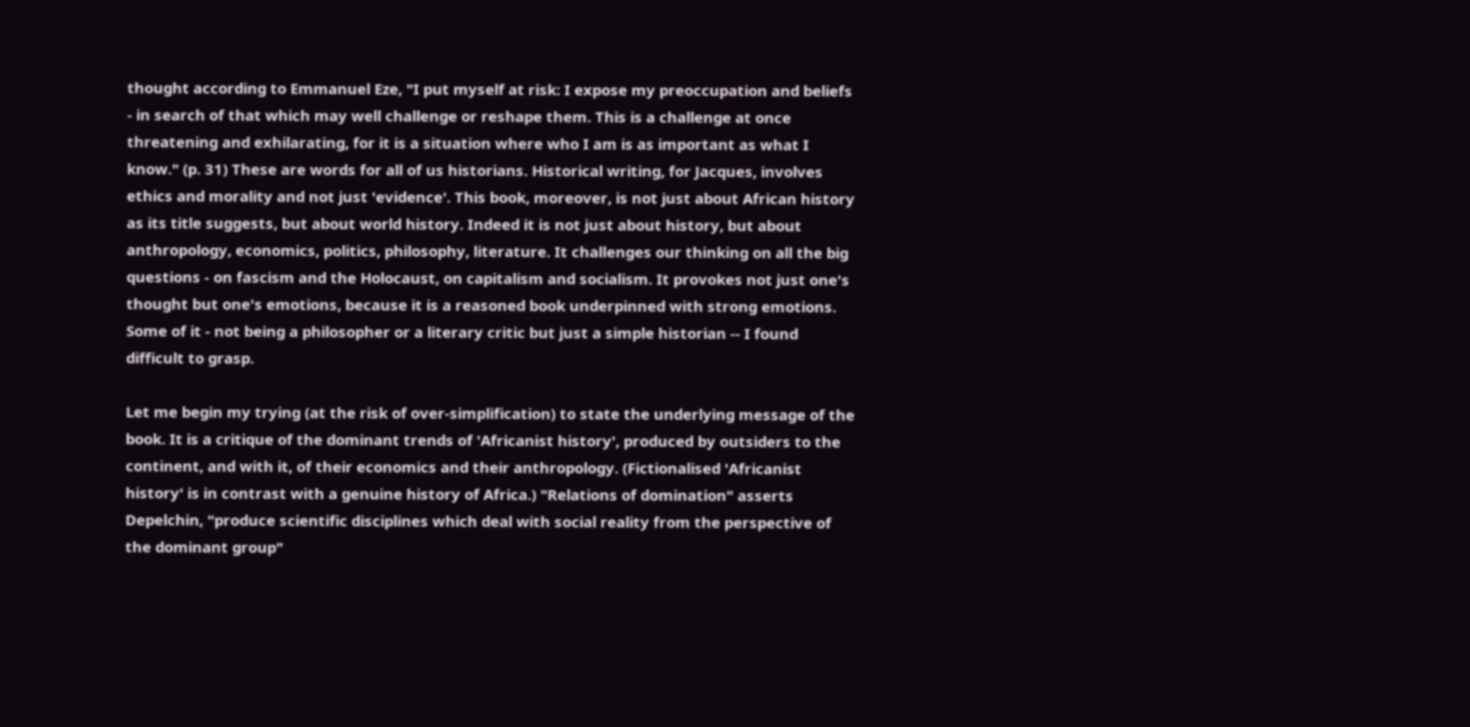thought according to Emmanuel Eze, "I put myself at risk: I expose my preoccupation and beliefs - in search of that which may well challenge or reshape them. This is a challenge at once threatening and exhilarating, for it is a situation where who I am is as important as what I know." (p. 31) These are words for all of us historians. Historical writing, for Jacques, involves ethics and morality and not just 'evidence'. This book, moreover, is not just about African history as its title suggests, but about world history. Indeed it is not just about history, but about anthropology, economics, politics, philosophy, literature. It challenges our thinking on all the big questions - on fascism and the Holocaust, on capitalism and socialism. It provokes not just one's thought but one's emotions, because it is a reasoned book underpinned with strong emotions. Some of it - not being a philosopher or a literary critic but just a simple historian -- I found difficult to grasp.

Let me begin my trying (at the risk of over-simplification) to state the underlying message of the book. It is a critique of the dominant trends of 'Africanist history', produced by outsiders to the continent, and with it, of their economics and their anthropology. (Fictionalised 'Africanist history' is in contrast with a genuine history of Africa.) "Relations of domination" asserts Depelchin, "produce scientific disciplines which deal with social reality from the perspective of the dominant group"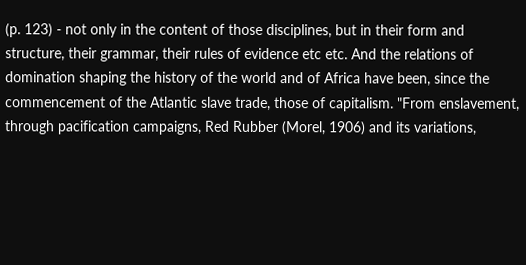(p. 123) - not only in the content of those disciplines, but in their form and structure, their grammar, their rules of evidence etc etc. And the relations of domination shaping the history of the world and of Africa have been, since the commencement of the Atlantic slave trade, those of capitalism. "From enslavement, through pacification campaigns, Red Rubber (Morel, 1906) and its variations,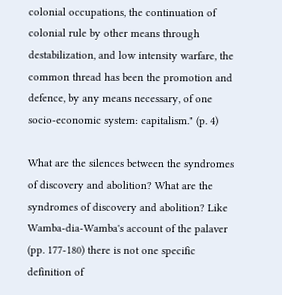colonial occupations, the continuation of colonial rule by other means through destabilization, and low intensity warfare, the common thread has been the promotion and defence, by any means necessary, of one socio-economic system: capitalism." (p. 4)

What are the silences between the syndromes of discovery and abolition? What are the syndromes of discovery and abolition? Like Wamba-dia-Wamba's account of the palaver (pp. 177-180) there is not one specific definition of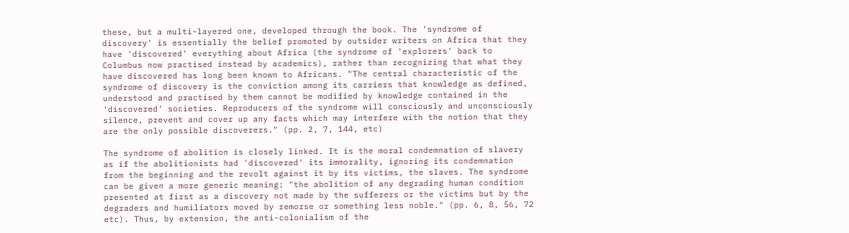these, but a multi-layered one, developed through the book. The 'syndrome of discovery' is essentially the belief promoted by outsider writers on Africa that they have 'discovered' everything about Africa (the syndrome of 'explorers' back to Columbus now practised instead by academics), rather than recognizing that what they have discovered has long been known to Africans. "The central characteristic of the syndrome of discovery is the conviction among its carriers that knowledge as defined, understood and practised by them cannot be modified by knowledge contained in the 'discovered' societies. Reproducers of the syndrome will consciously and unconsciously silence, prevent and cover up any facts which may interfere with the notion that they are the only possible discoverers." (pp. 2, 7, 144, etc)

The syndrome of abolition is closely linked. It is the moral condemnation of slavery as if the abolitionists had 'discovered' its immorality, ignoring its condemnation from the beginning and the revolt against it by its victims, the slaves. The syndrome can be given a more generic meaning: "the abolition of any degrading human condition presented at first as a discovery not made by the sufferers or the victims but by the degraders and humiliators moved by remorse or something less noble." (pp. 6, 8, 56, 72 etc). Thus, by extension, the anti-colonialism of the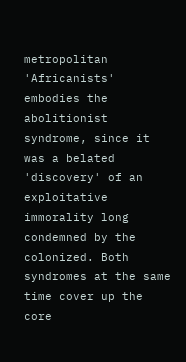metropolitan 'Africanists' embodies the abolitionist syndrome, since it was a belated 'discovery' of an exploitative immorality long condemned by the colonized. Both syndromes at the same time cover up the core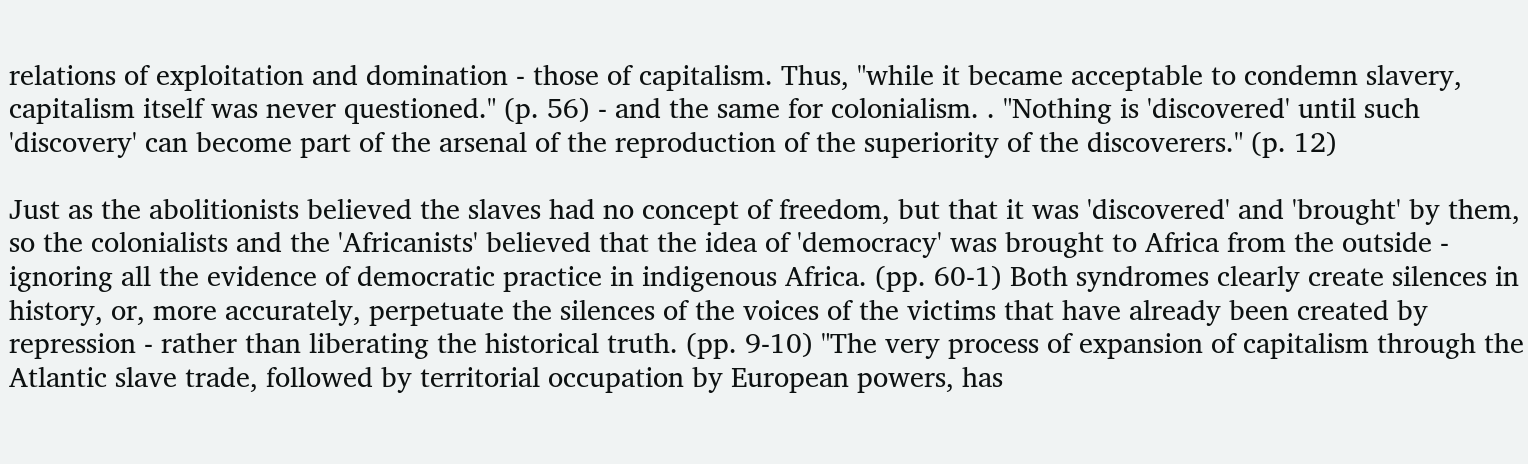relations of exploitation and domination - those of capitalism. Thus, "while it became acceptable to condemn slavery, capitalism itself was never questioned." (p. 56) - and the same for colonialism. . "Nothing is 'discovered' until such 'discovery' can become part of the arsenal of the reproduction of the superiority of the discoverers." (p. 12)

Just as the abolitionists believed the slaves had no concept of freedom, but that it was 'discovered' and 'brought' by them, so the colonialists and the 'Africanists' believed that the idea of 'democracy' was brought to Africa from the outside - ignoring all the evidence of democratic practice in indigenous Africa. (pp. 60-1) Both syndromes clearly create silences in history, or, more accurately, perpetuate the silences of the voices of the victims that have already been created by repression - rather than liberating the historical truth. (pp. 9-10) "The very process of expansion of capitalism through the Atlantic slave trade, followed by territorial occupation by European powers, has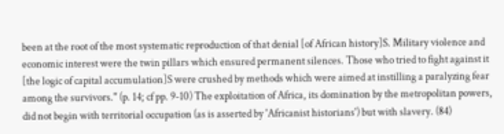been at the root of the most systematic reproduction of that denial [of African history]S. Military violence and economic interest were the twin pillars which ensured permanent silences. Those who tried to fight against it [the logic of capital accumulation]S were crushed by methods which were aimed at instilling a paralyzing fear among the survivors." (p. 14; cf pp. 9-10) The exploitation of Africa, its domination by the metropolitan powers, did not begin with territorial occupation (as is asserted by 'Africanist historians') but with slavery. (84)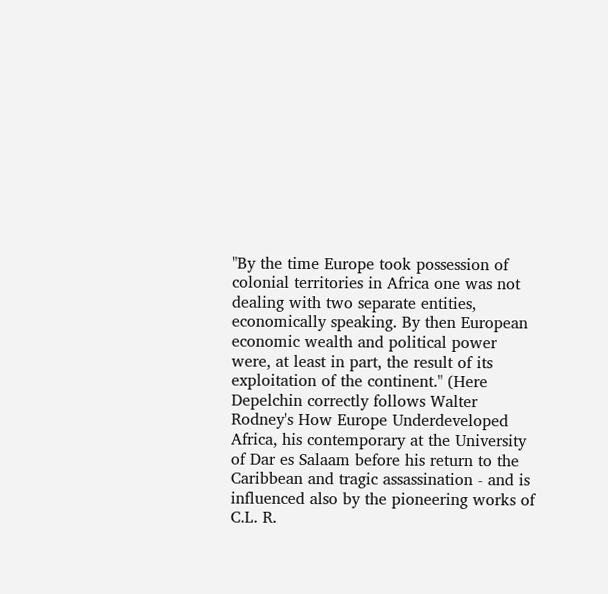"By the time Europe took possession of colonial territories in Africa one was not dealing with two separate entities, economically speaking. By then European economic wealth and political power were, at least in part, the result of its exploitation of the continent." (Here Depelchin correctly follows Walter Rodney's How Europe Underdeveloped Africa, his contemporary at the University of Dar es Salaam before his return to the Caribbean and tragic assassination - and is influenced also by the pioneering works of C.L. R.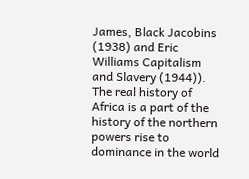James, Black Jacobins (1938) and Eric Williams Capitalism and Slavery (1944)). The real history of Africa is a part of the history of the northern powers rise to dominance in the world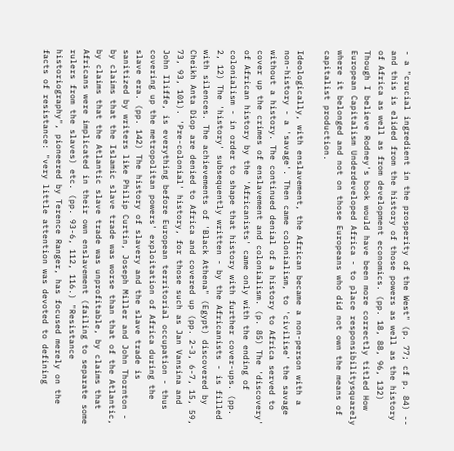- a "crucial ingredient in the prosperity of the West" (p. 77; cf p. 84) -- and this is elided from the history of those powers as well as the history of Africa as well as from development economics. (pp. 18, 88, 96, 132) Though I believe Rodney's book would have been more correctly titled How European Capitalism Underdeveloped Africa - to place responsibilitysquarely where it belonged and not on those Europeans who did not own the means of capitalist production.

Ideologically, with enslavement, the African became a non-person with a non-history - a 'savage'. Then came colonialism, to 'civilise' the savage without a history. The continued denial of a history to Africa served to cover up the crimes of enslavement and colonialism. (p. 85) The 'discovery' of African history by the 'Africanists' came only with the ending of colonialism - in order to shape that history with further cover-ups. (pp. 2, 12) The 'history' subsequently written - by the Africanists - is filled with silences. The achievements of 'Black Athena" (Egypt) discovered by Cheikh Anta Diop are denied to Africa and covered up (pp. 2-3, 6-7, 15, 59, 73, 93, 101). 'Pre-colonial' history, for those such as Jan Vansina and John Iliffe, is everything before European territorial occupation - thus covering up the metropolitan powers' exploitation of Africa during the slave era. (pp. 142) The history of slavery and the slave trade is sanitized by writers like Philip Curtin, Joseph Miller and John Thornton - by claims that the Islamic slave trade was worse than that of the Atlantic, by claims that the Atlantic slave trade was unprofitable, by claims that Africans were implicated in their own enslavement (failing to separate some rulers from the slaves) etc. (pp. 93-6, 112, 116.) "Resistance historiography", pioneered by Terence Ranger, has focused merely on the facts of resistance: "very little attention was devoted to defining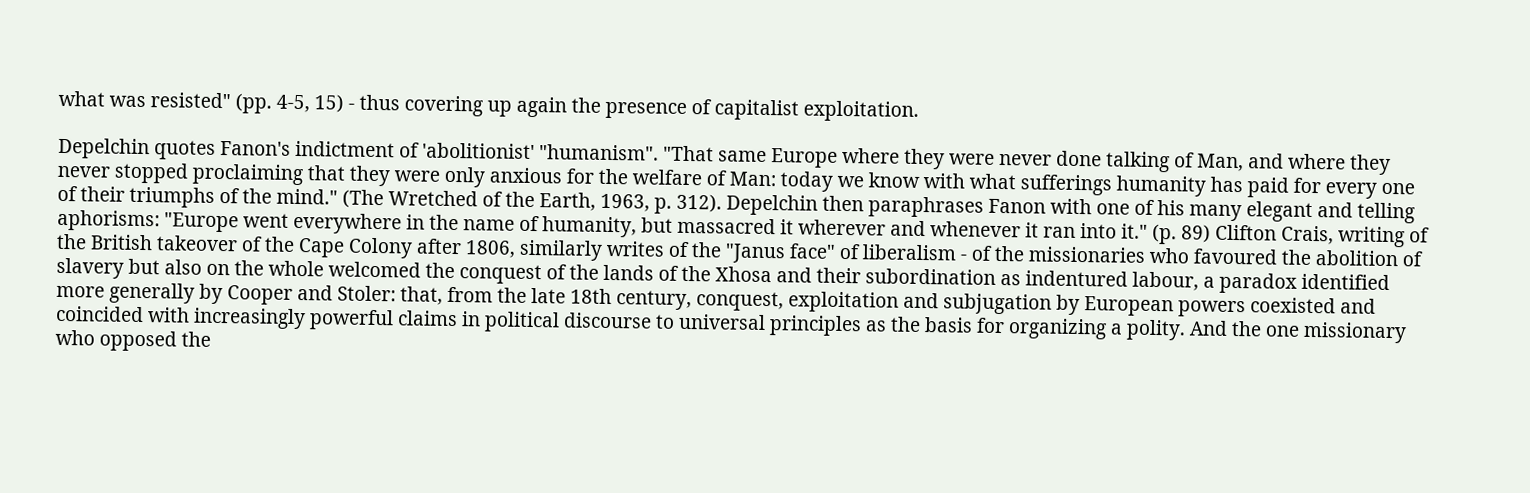what was resisted" (pp. 4-5, 15) - thus covering up again the presence of capitalist exploitation.

Depelchin quotes Fanon's indictment of 'abolitionist' "humanism". "That same Europe where they were never done talking of Man, and where they never stopped proclaiming that they were only anxious for the welfare of Man: today we know with what sufferings humanity has paid for every one of their triumphs of the mind." (The Wretched of the Earth, 1963, p. 312). Depelchin then paraphrases Fanon with one of his many elegant and telling aphorisms: "Europe went everywhere in the name of humanity, but massacred it wherever and whenever it ran into it." (p. 89) Clifton Crais, writing of the British takeover of the Cape Colony after 1806, similarly writes of the "Janus face" of liberalism - of the missionaries who favoured the abolition of slavery but also on the whole welcomed the conquest of the lands of the Xhosa and their subordination as indentured labour, a paradox identified more generally by Cooper and Stoler: that, from the late 18th century, conquest, exploitation and subjugation by European powers coexisted and coincided with increasingly powerful claims in political discourse to universal principles as the basis for organizing a polity. And the one missionary who opposed the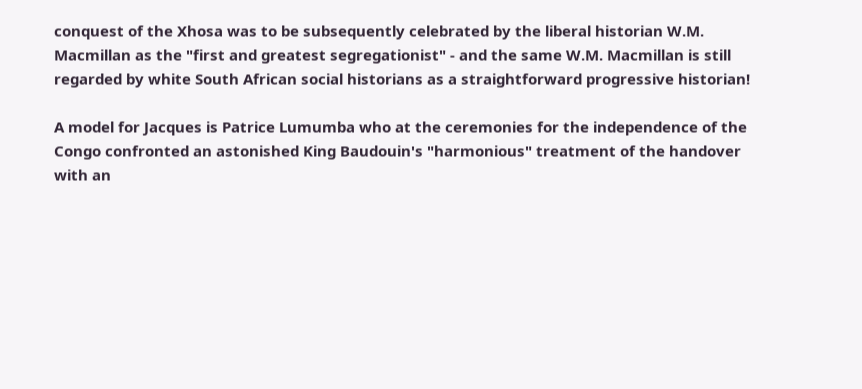conquest of the Xhosa was to be subsequently celebrated by the liberal historian W.M. Macmillan as the "first and greatest segregationist" - and the same W.M. Macmillan is still regarded by white South African social historians as a straightforward progressive historian!

A model for Jacques is Patrice Lumumba who at the ceremonies for the independence of the Congo confronted an astonished King Baudouin's "harmonious" treatment of the handover with an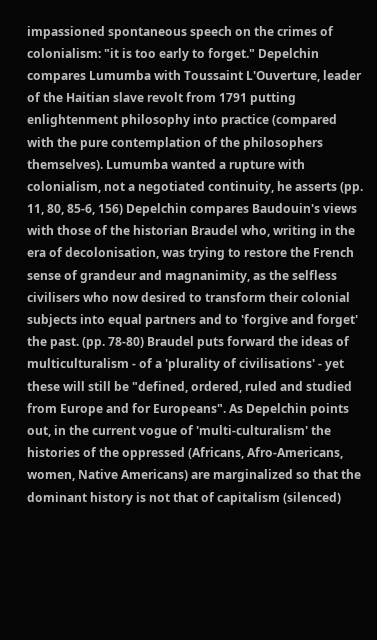impassioned spontaneous speech on the crimes of colonialism: "it is too early to forget." Depelchin compares Lumumba with Toussaint L'Ouverture, leader of the Haitian slave revolt from 1791 putting enlightenment philosophy into practice (compared with the pure contemplation of the philosophers themselves). Lumumba wanted a rupture with colonialism, not a negotiated continuity, he asserts (pp. 11, 80, 85-6, 156) Depelchin compares Baudouin's views with those of the historian Braudel who, writing in the era of decolonisation, was trying to restore the French sense of grandeur and magnanimity, as the selfless civilisers who now desired to transform their colonial subjects into equal partners and to 'forgive and forget' the past. (pp. 78-80) Braudel puts forward the ideas of multiculturalism - of a 'plurality of civilisations' - yet these will still be "defined, ordered, ruled and studied from Europe and for Europeans". As Depelchin points out, in the current vogue of 'multi-culturalism' the histories of the oppressed (Africans, Afro-Americans, women, Native Americans) are marginalized so that the dominant history is not that of capitalism (silenced)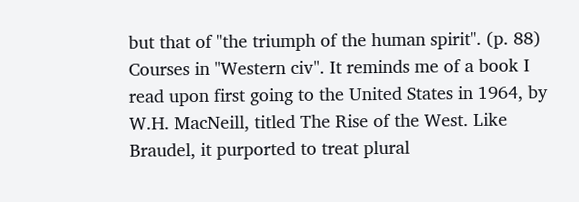but that of "the triumph of the human spirit". (p. 88) Courses in "Western civ". It reminds me of a book I read upon first going to the United States in 1964, by W.H. MacNeill, titled The Rise of the West. Like Braudel, it purported to treat plural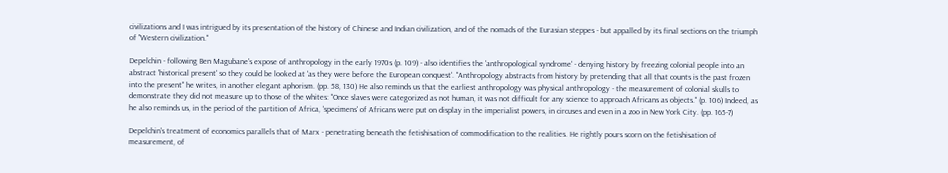civilizations and I was intrigued by its presentation of the history of Chinese and Indian civilization, and of the nomads of the Eurasian steppes - but appalled by its final sections on the triumph of "Western civilization."

Depelchin - following Ben Magubane's expose of anthropology in the early 1970s (p. 109) - also identifies the 'anthropological syndrome' - denying history by freezing colonial people into an abstract 'historical present' so they could be looked at 'as they were before the European conquest'. "Anthropology abstracts from history by pretending that all that counts is the past frozen into the present" he writes, in another elegant aphorism. (pp. 58, 130) He also reminds us that the earliest anthropology was physical anthropology - the measurement of colonial skulls to demonstrate they did not measure up to those of the whites: "Once slaves were categorized as not human, it was not difficult for any science to approach Africans as objects." (p. 106) Indeed, as he also reminds us, in the period of the partition of Africa, 'specimens' of Africans were put on display in the imperialist powers, in circuses and even in a zoo in New York City. (pp. 165-7)

Depelchin's treatment of economics parallels that of Marx - penetrating beneath the fetishisation of commodification to the realities. He rightly pours scorn on the fetishisation of measurement, of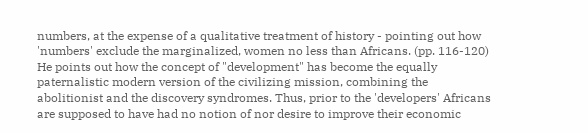numbers, at the expense of a qualitative treatment of history - pointing out how 'numbers' exclude the marginalized, women no less than Africans. (pp. 116-120) He points out how the concept of "development" has become the equally paternalistic modern version of the civilizing mission, combining the abolitionist and the discovery syndromes. Thus, prior to the 'developers' Africans are supposed to have had no notion of nor desire to improve their economic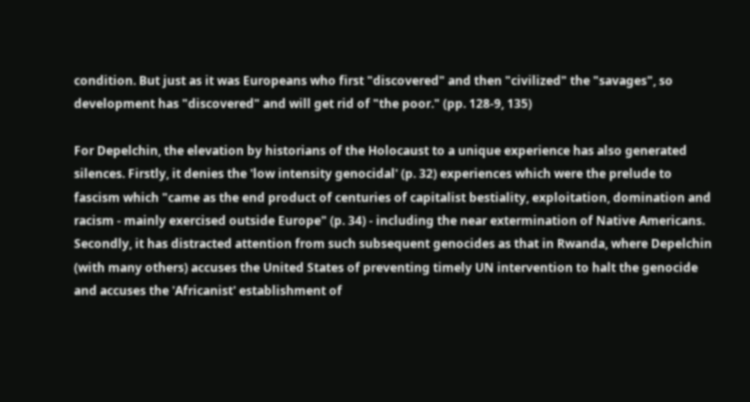condition. But just as it was Europeans who first "discovered" and then "civilized" the "savages", so development has "discovered" and will get rid of "the poor." (pp. 128-9, 135)

For Depelchin, the elevation by historians of the Holocaust to a unique experience has also generated silences. Firstly, it denies the 'low intensity genocidal' (p. 32) experiences which were the prelude to fascism which "came as the end product of centuries of capitalist bestiality, exploitation, domination and racism - mainly exercised outside Europe" (p. 34) - including the near extermination of Native Americans. Secondly, it has distracted attention from such subsequent genocides as that in Rwanda, where Depelchin (with many others) accuses the United States of preventing timely UN intervention to halt the genocide and accuses the 'Africanist' establishment of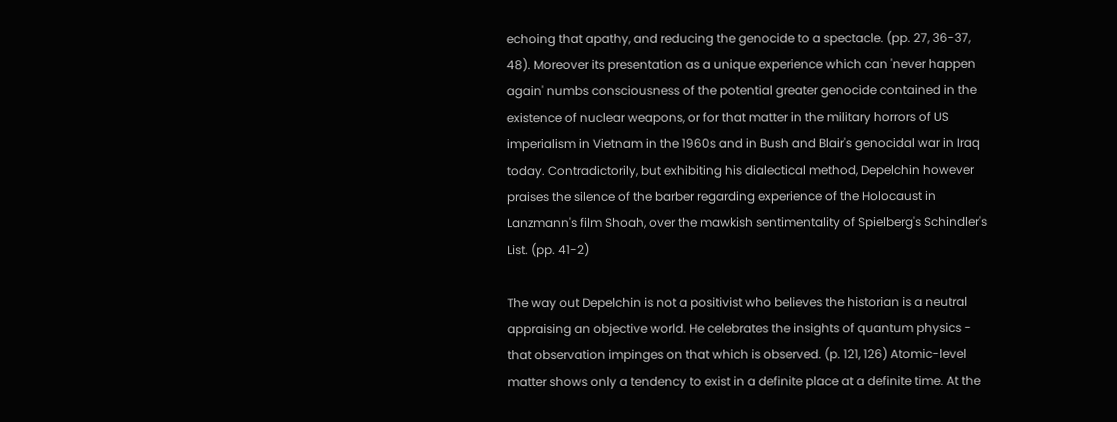echoing that apathy, and reducing the genocide to a spectacle. (pp. 27, 36-37, 48). Moreover its presentation as a unique experience which can 'never happen again' numbs consciousness of the potential greater genocide contained in the existence of nuclear weapons, or for that matter in the military horrors of US imperialism in Vietnam in the 1960s and in Bush and Blair's genocidal war in Iraq today. Contradictorily, but exhibiting his dialectical method, Depelchin however praises the silence of the barber regarding experience of the Holocaust in Lanzmann's film Shoah, over the mawkish sentimentality of Spielberg's Schindler's List. (pp. 41-2)

The way out Depelchin is not a positivist who believes the historian is a neutral appraising an objective world. He celebrates the insights of quantum physics - that observation impinges on that which is observed. (p. 121, 126) Atomic-level matter shows only a tendency to exist in a definite place at a definite time. At the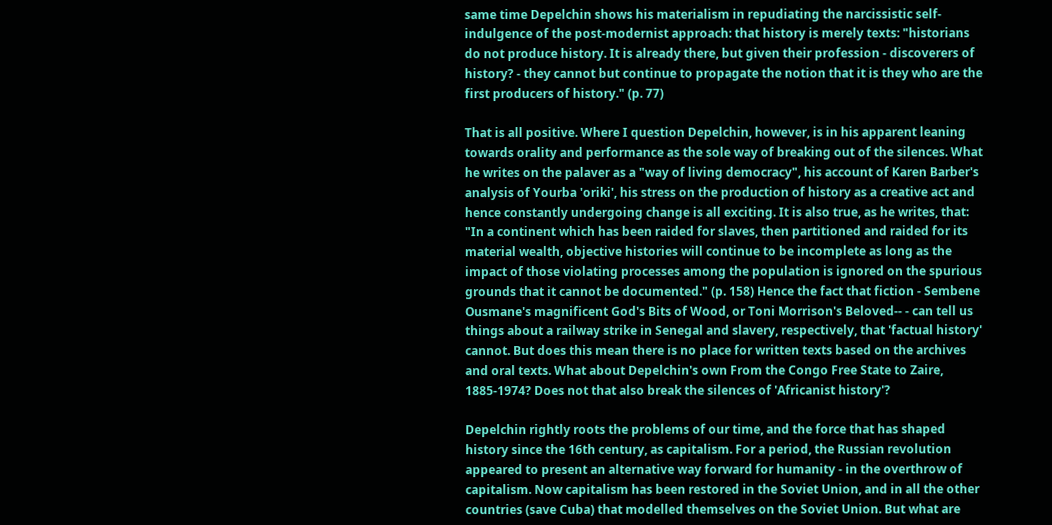same time Depelchin shows his materialism in repudiating the narcissistic self-indulgence of the post-modernist approach: that history is merely texts: "historians do not produce history. It is already there, but given their profession - discoverers of history? - they cannot but continue to propagate the notion that it is they who are the first producers of history." (p. 77)

That is all positive. Where I question Depelchin, however, is in his apparent leaning towards orality and performance as the sole way of breaking out of the silences. What he writes on the palaver as a "way of living democracy", his account of Karen Barber's analysis of Yourba 'oriki', his stress on the production of history as a creative act and hence constantly undergoing change is all exciting. It is also true, as he writes, that: "In a continent which has been raided for slaves, then partitioned and raided for its material wealth, objective histories will continue to be incomplete as long as the impact of those violating processes among the population is ignored on the spurious grounds that it cannot be documented." (p. 158) Hence the fact that fiction - Sembene Ousmane's magnificent God's Bits of Wood, or Toni Morrison's Beloved-- - can tell us things about a railway strike in Senegal and slavery, respectively, that 'factual history' cannot. But does this mean there is no place for written texts based on the archives and oral texts. What about Depelchin's own From the Congo Free State to Zaire, 1885-1974? Does not that also break the silences of 'Africanist history'?

Depelchin rightly roots the problems of our time, and the force that has shaped history since the 16th century, as capitalism. For a period, the Russian revolution appeared to present an alternative way forward for humanity - in the overthrow of capitalism. Now capitalism has been restored in the Soviet Union, and in all the other countries (save Cuba) that modelled themselves on the Soviet Union. But what are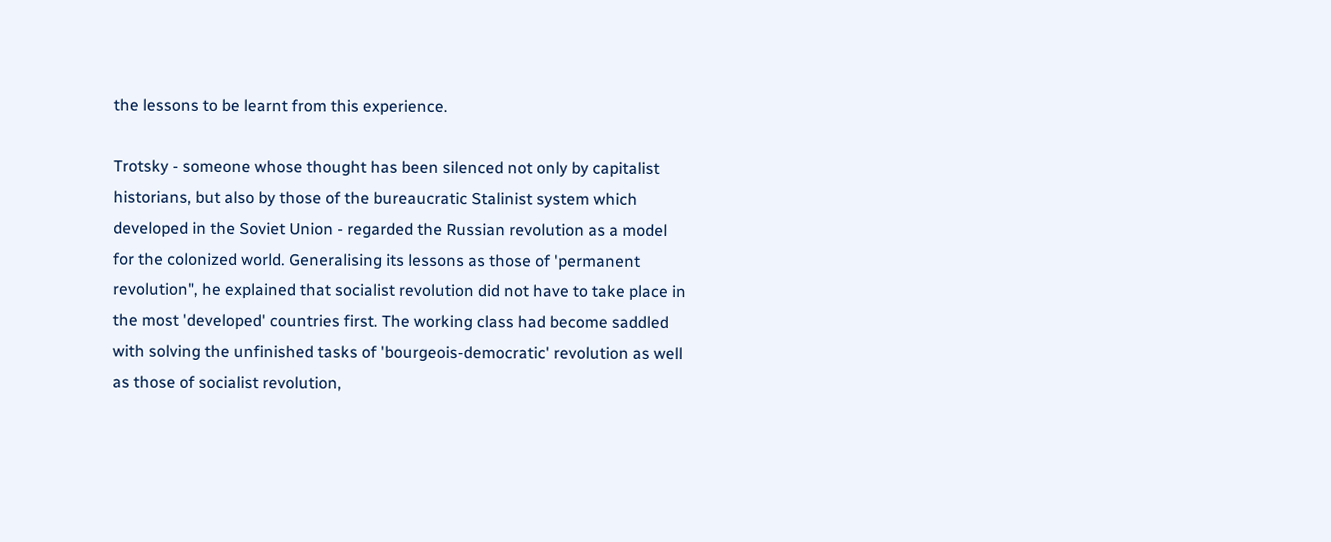the lessons to be learnt from this experience.

Trotsky - someone whose thought has been silenced not only by capitalist historians, but also by those of the bureaucratic Stalinist system which developed in the Soviet Union - regarded the Russian revolution as a model for the colonized world. Generalising its lessons as those of 'permanent revolution", he explained that socialist revolution did not have to take place in the most 'developed' countries first. The working class had become saddled with solving the unfinished tasks of 'bourgeois-democratic' revolution as well as those of socialist revolution,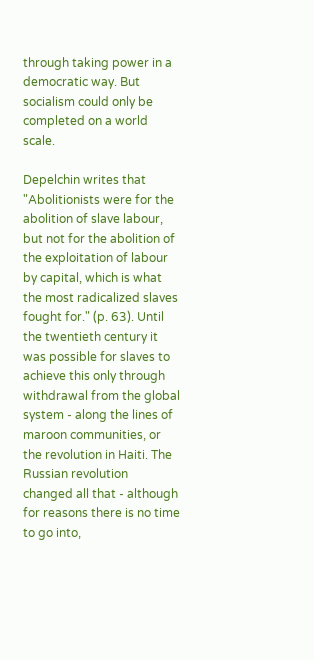through taking power in a democratic way. But socialism could only be completed on a world scale.

Depelchin writes that "Abolitionists were for the abolition of slave labour, but not for the abolition of the exploitation of labour by capital, which is what the most radicalized slaves fought for." (p. 63). Until the twentieth century it was possible for slaves to achieve this only through withdrawal from the global system - along the lines of maroon communities, or the revolution in Haiti. The Russian revolution changed all that - although for reasons there is no time to go into,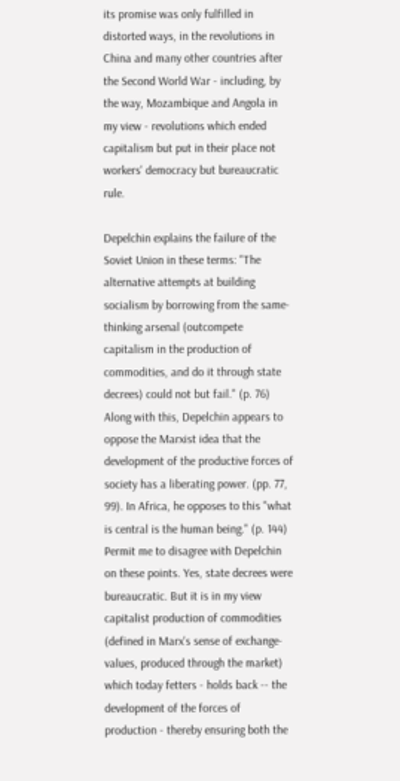its promise was only fulfilled in distorted ways, in the revolutions in China and many other countries after the Second World War - including, by the way, Mozambique and Angola in my view - revolutions which ended capitalism but put in their place not workers' democracy but bureaucratic rule.

Depelchin explains the failure of the Soviet Union in these terms: "The alternative attempts at building socialism by borrowing from the same-thinking arsenal (outcompete capitalism in the production of commodities, and do it through state decrees) could not but fail." (p. 76) Along with this, Depelchin appears to oppose the Marxist idea that the development of the productive forces of society has a liberating power. (pp. 77, 99). In Africa, he opposes to this "what is central is the human being." (p. 144) Permit me to disagree with Depelchin on these points. Yes, state decrees were bureaucratic. But it is in my view capitalist production of commodities (defined in Marx's sense of exchange-values, produced through the market) which today fetters - holds back -- the development of the forces of production - thereby ensuring both the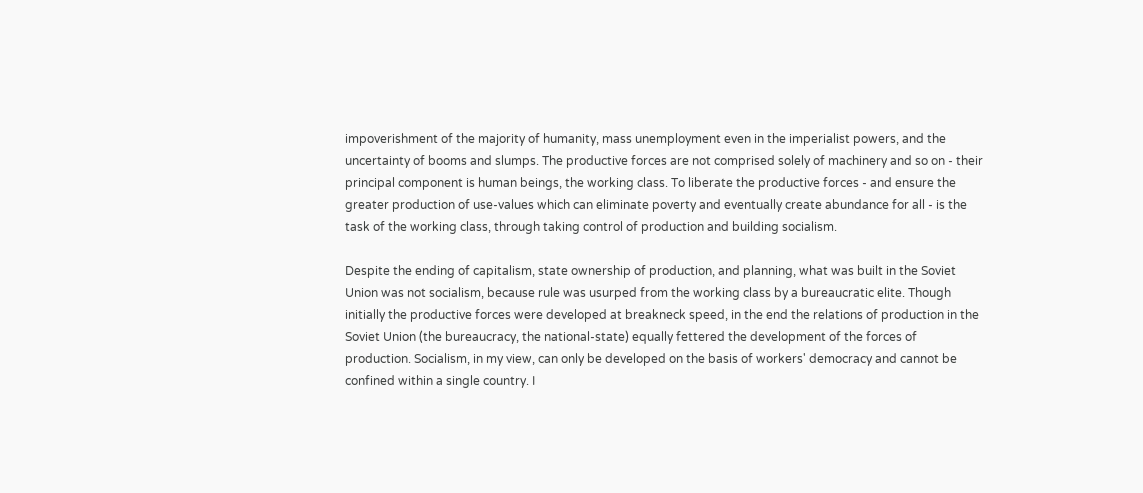impoverishment of the majority of humanity, mass unemployment even in the imperialist powers, and the uncertainty of booms and slumps. The productive forces are not comprised solely of machinery and so on - their principal component is human beings, the working class. To liberate the productive forces - and ensure the greater production of use-values which can eliminate poverty and eventually create abundance for all - is the task of the working class, through taking control of production and building socialism.

Despite the ending of capitalism, state ownership of production, and planning, what was built in the Soviet Union was not socialism, because rule was usurped from the working class by a bureaucratic elite. Though initially the productive forces were developed at breakneck speed, in the end the relations of production in the Soviet Union (the bureaucracy, the national-state) equally fettered the development of the forces of production. Socialism, in my view, can only be developed on the basis of workers' democracy and cannot be confined within a single country. I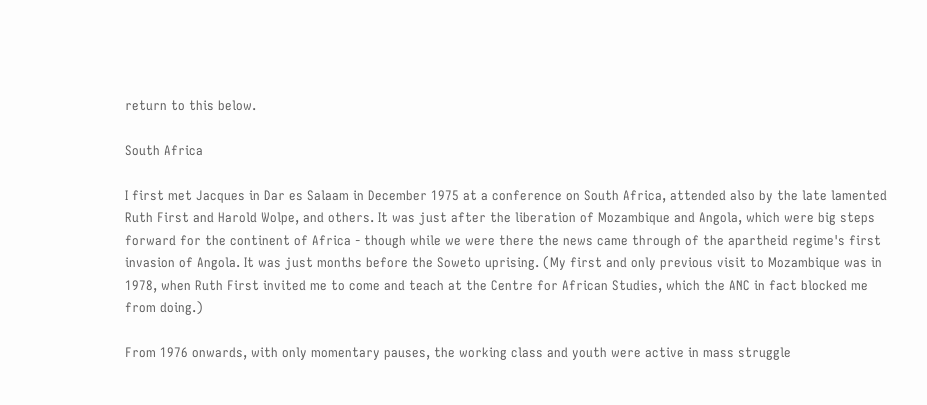return to this below.

South Africa

I first met Jacques in Dar es Salaam in December 1975 at a conference on South Africa, attended also by the late lamented Ruth First and Harold Wolpe, and others. It was just after the liberation of Mozambique and Angola, which were big steps forward for the continent of Africa - though while we were there the news came through of the apartheid regime's first invasion of Angola. It was just months before the Soweto uprising. (My first and only previous visit to Mozambique was in 1978, when Ruth First invited me to come and teach at the Centre for African Studies, which the ANC in fact blocked me from doing.)

From 1976 onwards, with only momentary pauses, the working class and youth were active in mass struggle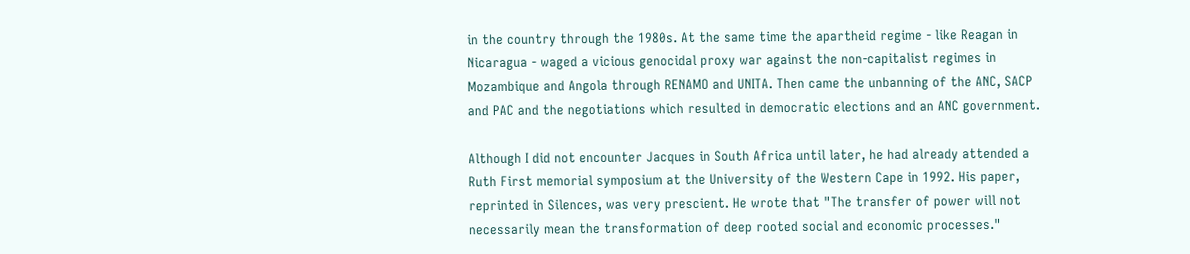in the country through the 1980s. At the same time the apartheid regime - like Reagan in Nicaragua - waged a vicious genocidal proxy war against the non-capitalist regimes in Mozambique and Angola through RENAMO and UNITA. Then came the unbanning of the ANC, SACP and PAC and the negotiations which resulted in democratic elections and an ANC government.

Although I did not encounter Jacques in South Africa until later, he had already attended a Ruth First memorial symposium at the University of the Western Cape in 1992. His paper, reprinted in Silences, was very prescient. He wrote that "The transfer of power will not necessarily mean the transformation of deep rooted social and economic processes."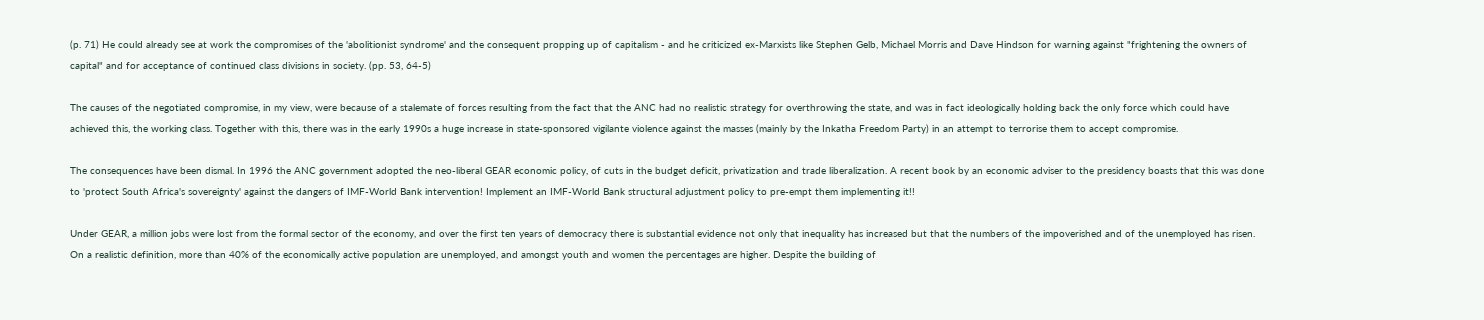(p. 71) He could already see at work the compromises of the 'abolitionist syndrome' and the consequent propping up of capitalism - and he criticized ex-Marxists like Stephen Gelb, Michael Morris and Dave Hindson for warning against "frightening the owners of capital" and for acceptance of continued class divisions in society. (pp. 53, 64-5)

The causes of the negotiated compromise, in my view, were because of a stalemate of forces resulting from the fact that the ANC had no realistic strategy for overthrowing the state, and was in fact ideologically holding back the only force which could have achieved this, the working class. Together with this, there was in the early 1990s a huge increase in state-sponsored vigilante violence against the masses (mainly by the Inkatha Freedom Party) in an attempt to terrorise them to accept compromise.

The consequences have been dismal. In 1996 the ANC government adopted the neo-liberal GEAR economic policy, of cuts in the budget deficit, privatization and trade liberalization. A recent book by an economic adviser to the presidency boasts that this was done to 'protect South Africa's sovereignty' against the dangers of IMF-World Bank intervention! Implement an IMF-World Bank structural adjustment policy to pre-empt them implementing it!!

Under GEAR, a million jobs were lost from the formal sector of the economy, and over the first ten years of democracy there is substantial evidence not only that inequality has increased but that the numbers of the impoverished and of the unemployed has risen. On a realistic definition, more than 40% of the economically active population are unemployed, and amongst youth and women the percentages are higher. Despite the building of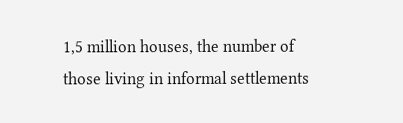1,5 million houses, the number of those living in informal settlements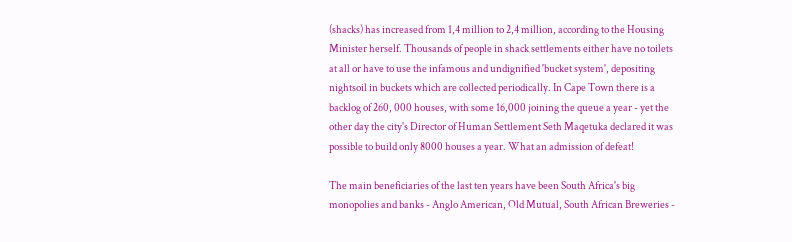(shacks) has increased from 1,4 million to 2,4 million, according to the Housing Minister herself. Thousands of people in shack settlements either have no toilets at all or have to use the infamous and undignified 'bucket system', depositing nightsoil in buckets which are collected periodically. In Cape Town there is a backlog of 260, 000 houses, with some 16,000 joining the queue a year - yet the other day the city's Director of Human Settlement Seth Maqetuka declared it was possible to build only 8000 houses a year. What an admission of defeat!

The main beneficiaries of the last ten years have been South Africa's big monopolies and banks - Anglo American, Old Mutual, South African Breweries -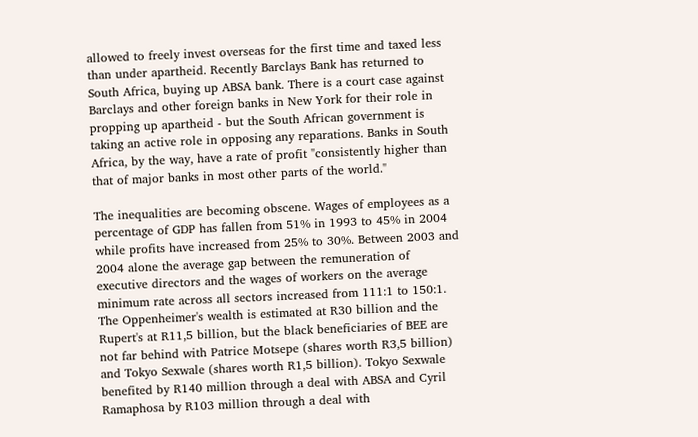allowed to freely invest overseas for the first time and taxed less than under apartheid. Recently Barclays Bank has returned to South Africa, buying up ABSA bank. There is a court case against Barclays and other foreign banks in New York for their role in propping up apartheid - but the South African government is taking an active role in opposing any reparations. Banks in South Africa, by the way, have a rate of profit "consistently higher than that of major banks in most other parts of the world."

The inequalities are becoming obscene. Wages of employees as a percentage of GDP has fallen from 51% in 1993 to 45% in 2004 while profits have increased from 25% to 30%. Between 2003 and 2004 alone the average gap between the remuneration of executive directors and the wages of workers on the average minimum rate across all sectors increased from 111:1 to 150:1. The Oppenheimer's wealth is estimated at R30 billion and the Rupert's at R11,5 billion, but the black beneficiaries of BEE are not far behind with Patrice Motsepe (shares worth R3,5 billion) and Tokyo Sexwale (shares worth R1,5 billion). Tokyo Sexwale benefited by R140 million through a deal with ABSA and Cyril Ramaphosa by R103 million through a deal with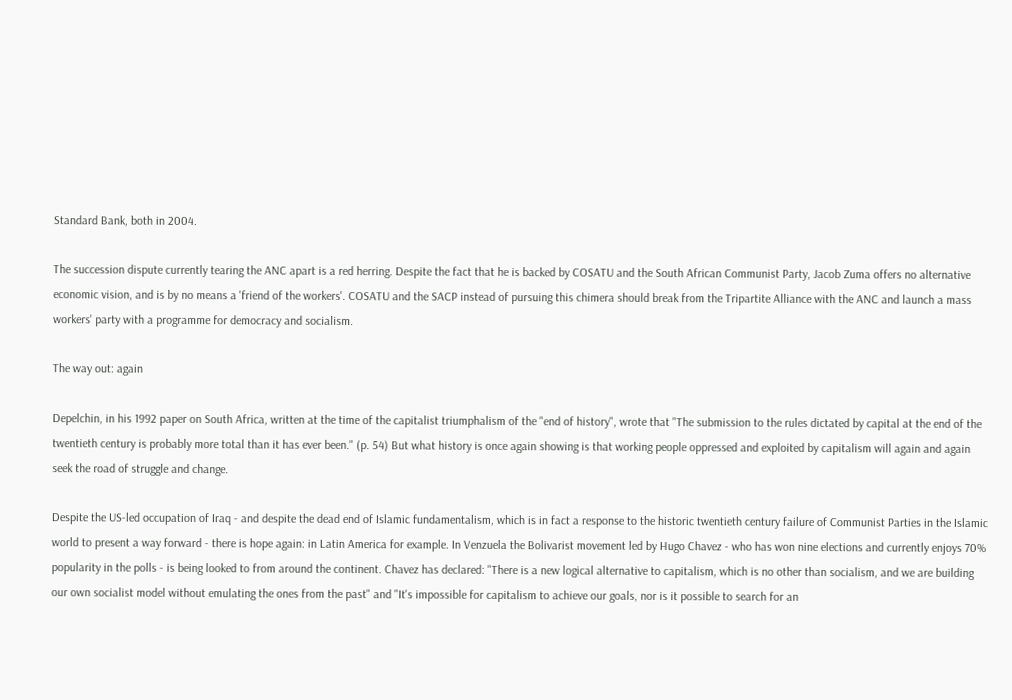Standard Bank, both in 2004.

The succession dispute currently tearing the ANC apart is a red herring. Despite the fact that he is backed by COSATU and the South African Communist Party, Jacob Zuma offers no alternative economic vision, and is by no means a 'friend of the workers'. COSATU and the SACP instead of pursuing this chimera should break from the Tripartite Alliance with the ANC and launch a mass workers' party with a programme for democracy and socialism.

The way out: again

Depelchin, in his 1992 paper on South Africa, written at the time of the capitalist triumphalism of the "end of history", wrote that "The submission to the rules dictated by capital at the end of the twentieth century is probably more total than it has ever been." (p. 54) But what history is once again showing is that working people oppressed and exploited by capitalism will again and again seek the road of struggle and change.

Despite the US-led occupation of Iraq - and despite the dead end of Islamic fundamentalism, which is in fact a response to the historic twentieth century failure of Communist Parties in the Islamic world to present a way forward - there is hope again: in Latin America for example. In Venzuela the Bolivarist movement led by Hugo Chavez - who has won nine elections and currently enjoys 70% popularity in the polls - is being looked to from around the continent. Chavez has declared: "There is a new logical alternative to capitalism, which is no other than socialism, and we are building our own socialist model without emulating the ones from the past" and "It's impossible for capitalism to achieve our goals, nor is it possible to search for an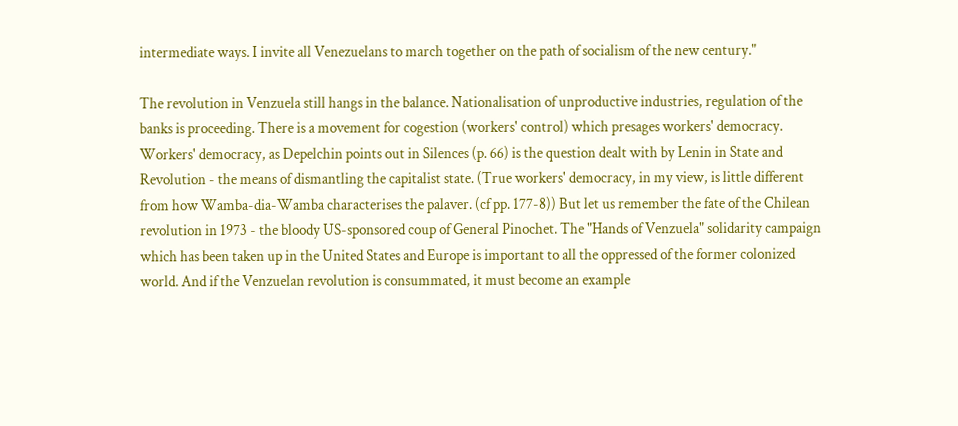intermediate ways. I invite all Venezuelans to march together on the path of socialism of the new century."

The revolution in Venzuela still hangs in the balance. Nationalisation of unproductive industries, regulation of the banks is proceeding. There is a movement for cogestion (workers' control) which presages workers' democracy. Workers' democracy, as Depelchin points out in Silences (p. 66) is the question dealt with by Lenin in State and Revolution - the means of dismantling the capitalist state. (True workers' democracy, in my view, is little different from how Wamba-dia-Wamba characterises the palaver. (cf pp. 177-8)) But let us remember the fate of the Chilean revolution in 1973 - the bloody US-sponsored coup of General Pinochet. The "Hands of Venzuela" solidarity campaign which has been taken up in the United States and Europe is important to all the oppressed of the former colonized world. And if the Venzuelan revolution is consummated, it must become an example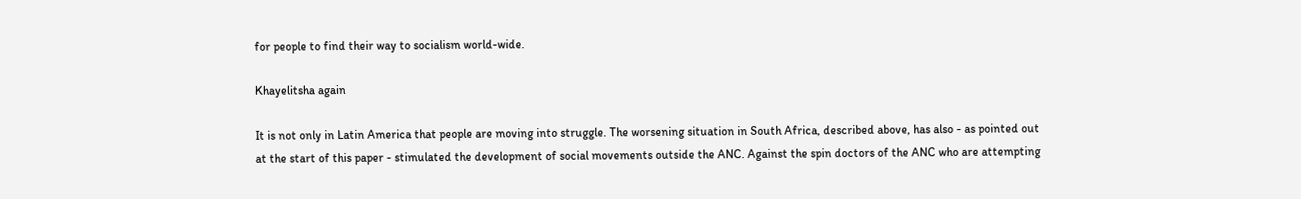for people to find their way to socialism world-wide.

Khayelitsha again

It is not only in Latin America that people are moving into struggle. The worsening situation in South Africa, described above, has also - as pointed out at the start of this paper - stimulated the development of social movements outside the ANC. Against the spin doctors of the ANC who are attempting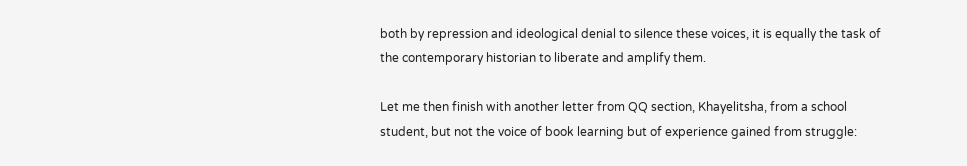both by repression and ideological denial to silence these voices, it is equally the task of the contemporary historian to liberate and amplify them.

Let me then finish with another letter from QQ section, Khayelitsha, from a school student, but not the voice of book learning but of experience gained from struggle: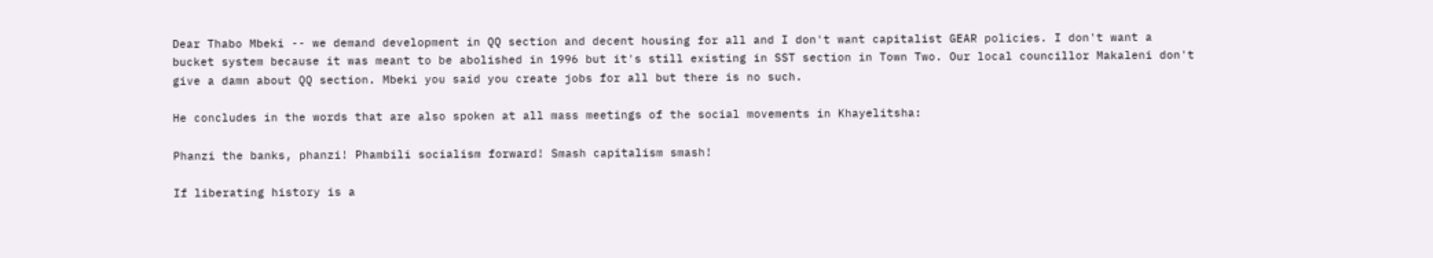Dear Thabo Mbeki -- we demand development in QQ section and decent housing for all and I don't want capitalist GEAR policies. I don't want a bucket system because it was meant to be abolished in 1996 but it's still existing in SST section in Town Two. Our local councillor Makaleni don't give a damn about QQ section. Mbeki you said you create jobs for all but there is no such.

He concludes in the words that are also spoken at all mass meetings of the social movements in Khayelitsha:

Phanzi the banks, phanzi! Phambili socialism forward! Smash capitalism smash!

If liberating history is a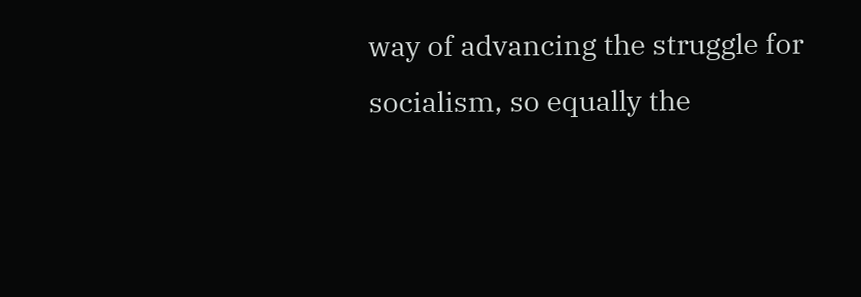way of advancing the struggle for socialism, so equally the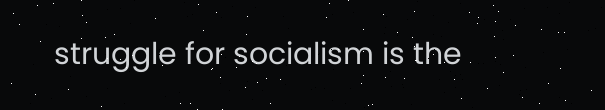struggle for socialism is the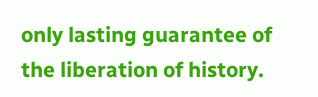only lasting guarantee of the liberation of history.